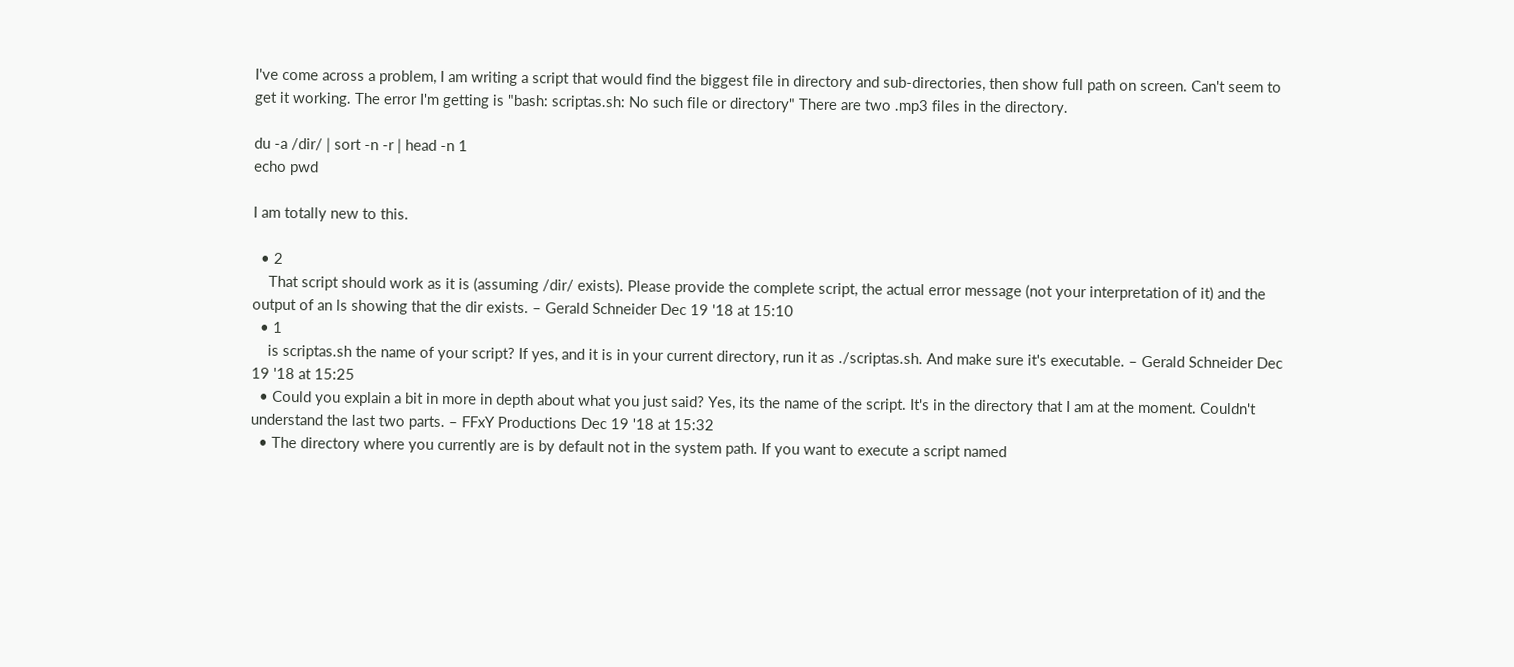I've come across a problem, I am writing a script that would find the biggest file in directory and sub-directories, then show full path on screen. Can't seem to get it working. The error I'm getting is "bash: scriptas.sh: No such file or directory" There are two .mp3 files in the directory.

du -a /dir/ | sort -n -r | head -n 1
echo pwd

I am totally new to this.

  • 2
    That script should work as it is (assuming /dir/ exists). Please provide the complete script, the actual error message (not your interpretation of it) and the output of an ls showing that the dir exists. – Gerald Schneider Dec 19 '18 at 15:10
  • 1
    is scriptas.sh the name of your script? If yes, and it is in your current directory, run it as ./scriptas.sh. And make sure it's executable. – Gerald Schneider Dec 19 '18 at 15:25
  • Could you explain a bit in more in depth about what you just said? Yes, its the name of the script. It's in the directory that I am at the moment. Couldn't understand the last two parts. – FFxY Productions Dec 19 '18 at 15:32
  • The directory where you currently are is by default not in the system path. If you want to execute a script named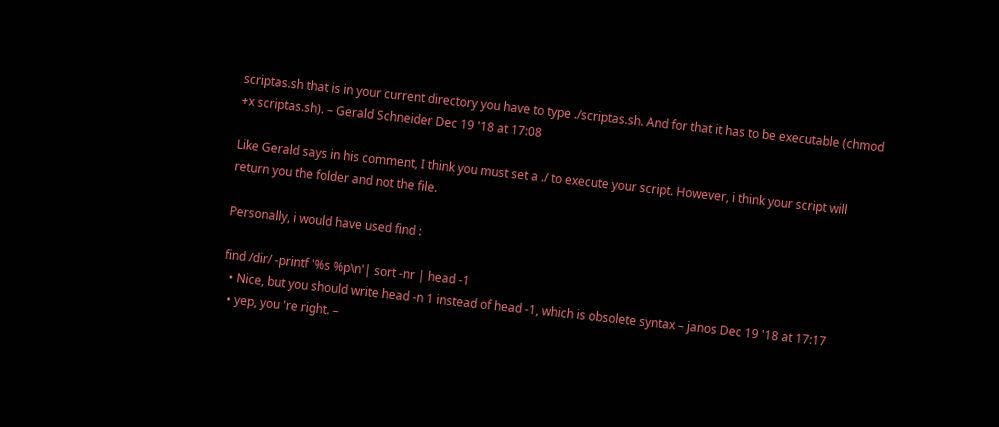scriptas.sh that is in your current directory you have to type ./scriptas.sh. And for that it has to be executable (chmod +x scriptas.sh). – Gerald Schneider Dec 19 '18 at 17:08

Like Gerald says in his comment, I think you must set a ./ to execute your script. However, i think your script will return you the folder and not the file.

Personally, i would have used find :

find /dir/ -printf '%s %p\n'| sort -nr | head -1
  • Nice, but you should write head -n 1 instead of head -1, which is obsolete syntax – janos Dec 19 '18 at 17:17
  • yep, you 're right. –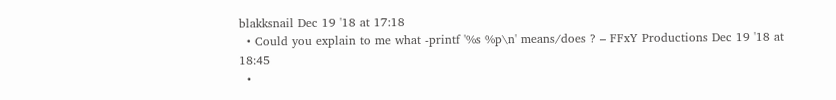blakksnail Dec 19 '18 at 17:18
  • Could you explain to me what -printf '%s %p\n' means/does ? – FFxY Productions Dec 19 '18 at 18:45
  •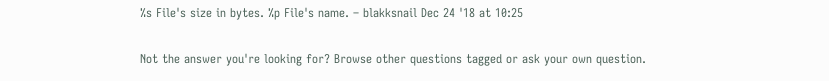%s File's size in bytes. %p File's name. – blakksnail Dec 24 '18 at 10:25

Not the answer you're looking for? Browse other questions tagged or ask your own question.